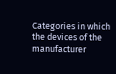Categories in which the devices of the manufacturer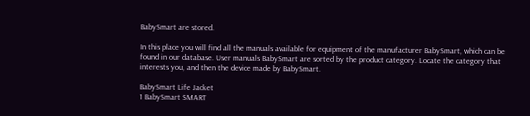BabySmart are stored.

In this place you will find all the manuals available for equipment of the manufacturer BabySmart, which can be found in our database. User manuals BabySmart are sorted by the product category. Locate the category that interests you, and then the device made by BabySmart.

BabySmart Life Jacket
1 BabySmart SMART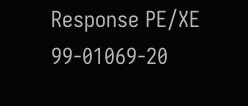Response PE/XE 99-01069-20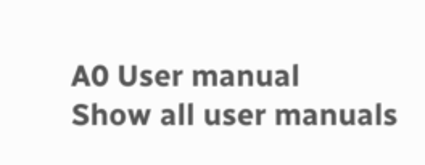A0 User manual
Show all user manuals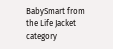BabySmart from the Life Jacket category